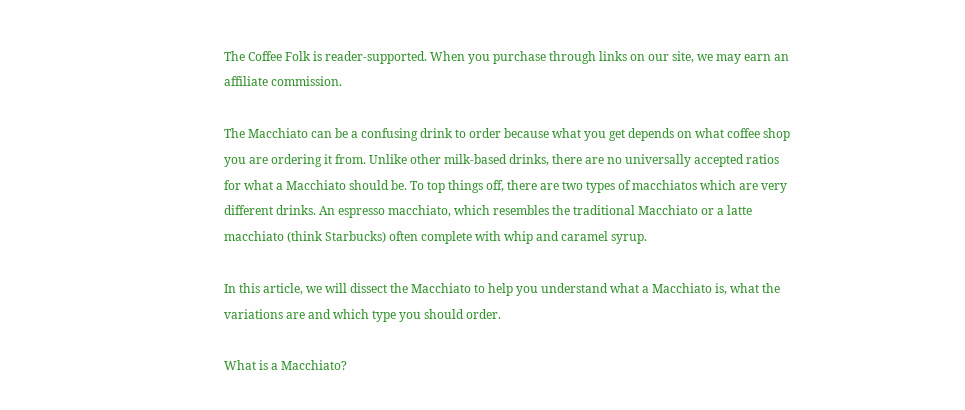The Coffee Folk is reader-supported. When you purchase through links on our site, we may earn an affiliate commission.

The Macchiato can be a confusing drink to order because what you get depends on what coffee shop you are ordering it from. Unlike other milk-based drinks, there are no universally accepted ratios for what a Macchiato should be. To top things off, there are two types of macchiatos which are very different drinks. An espresso macchiato, which resembles the traditional Macchiato or a latte macchiato (think Starbucks) often complete with whip and caramel syrup.

In this article, we will dissect the Macchiato to help you understand what a Macchiato is, what the variations are and which type you should order.

What is a Macchiato?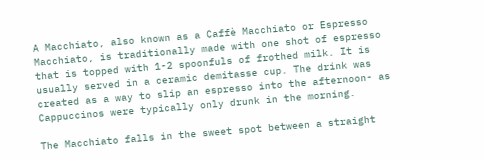A Macchiato, also known as a Caffè Macchiato or Espresso Macchiato, is traditionally made with one shot of espresso that is topped with 1-2 spoonfuls of frothed milk. It is usually served in a ceramic demitasse cup. The drink was created as a way to slip an espresso into the afternoon- as Cappuccinos were typically only drunk in the morning.

The Macchiato falls in the sweet spot between a straight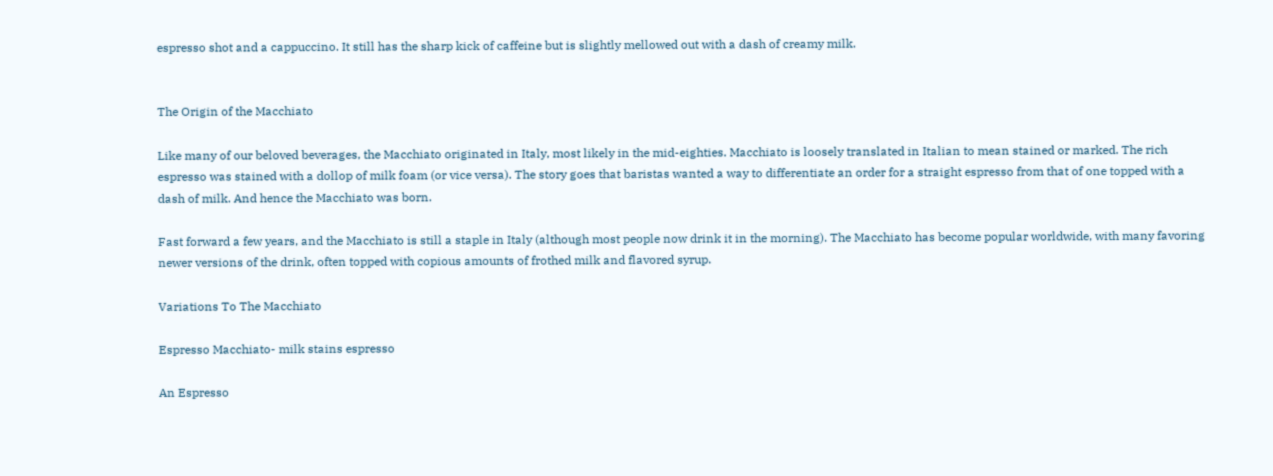espresso shot and a cappuccino. It still has the sharp kick of caffeine but is slightly mellowed out with a dash of creamy milk.


The Origin of the Macchiato

Like many of our beloved beverages, the Macchiato originated in Italy, most likely in the mid-eighties. Macchiato is loosely translated in Italian to mean stained or marked. The rich espresso was stained with a dollop of milk foam (or vice versa). The story goes that baristas wanted a way to differentiate an order for a straight espresso from that of one topped with a dash of milk. And hence the Macchiato was born.

Fast forward a few years, and the Macchiato is still a staple in Italy (although most people now drink it in the morning). The Macchiato has become popular worldwide, with many favoring newer versions of the drink, often topped with copious amounts of frothed milk and flavored syrup.

Variations To The Macchiato

Espresso Macchiato- milk stains espresso

An Espresso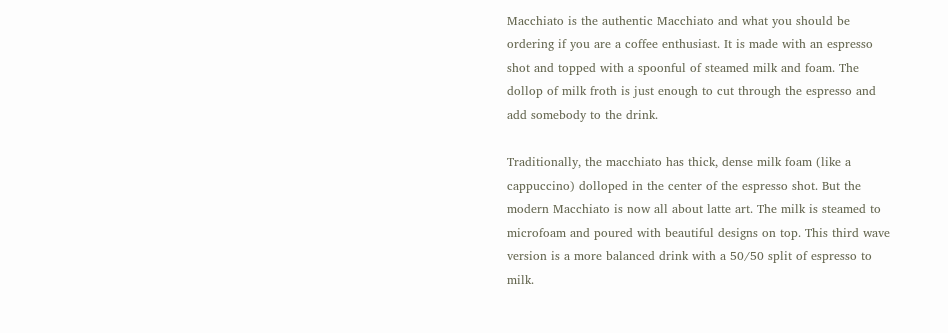Macchiato is the authentic Macchiato and what you should be ordering if you are a coffee enthusiast. It is made with an espresso shot and topped with a spoonful of steamed milk and foam. The dollop of milk froth is just enough to cut through the espresso and add somebody to the drink.

Traditionally, the macchiato has thick, dense milk foam (like a cappuccino) dolloped in the center of the espresso shot. But the modern Macchiato is now all about latte art. The milk is steamed to microfoam and poured with beautiful designs on top. This third wave version is a more balanced drink with a 50/50 split of espresso to milk.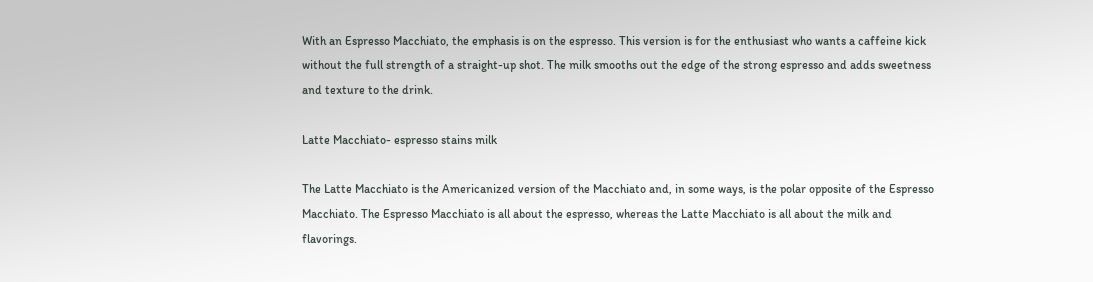With an Espresso Macchiato, the emphasis is on the espresso. This version is for the enthusiast who wants a caffeine kick without the full strength of a straight-up shot. The milk smooths out the edge of the strong espresso and adds sweetness and texture to the drink.

Latte Macchiato- espresso stains milk

The Latte Macchiato is the Americanized version of the Macchiato and, in some ways, is the polar opposite of the Espresso Macchiato. The Espresso Macchiato is all about the espresso, whereas the Latte Macchiato is all about the milk and flavorings.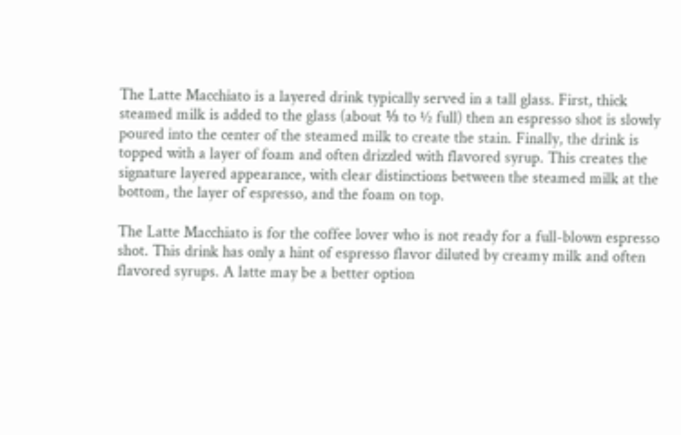The Latte Macchiato is a layered drink typically served in a tall glass. First, thick steamed milk is added to the glass (about ⅓ to ½ full) then an espresso shot is slowly poured into the center of the steamed milk to create the stain. Finally, the drink is topped with a layer of foam and often drizzled with flavored syrup. This creates the signature layered appearance, with clear distinctions between the steamed milk at the bottom, the layer of espresso, and the foam on top.

The Latte Macchiato is for the coffee lover who is not ready for a full-blown espresso shot. This drink has only a hint of espresso flavor diluted by creamy milk and often flavored syrups. A latte may be a better option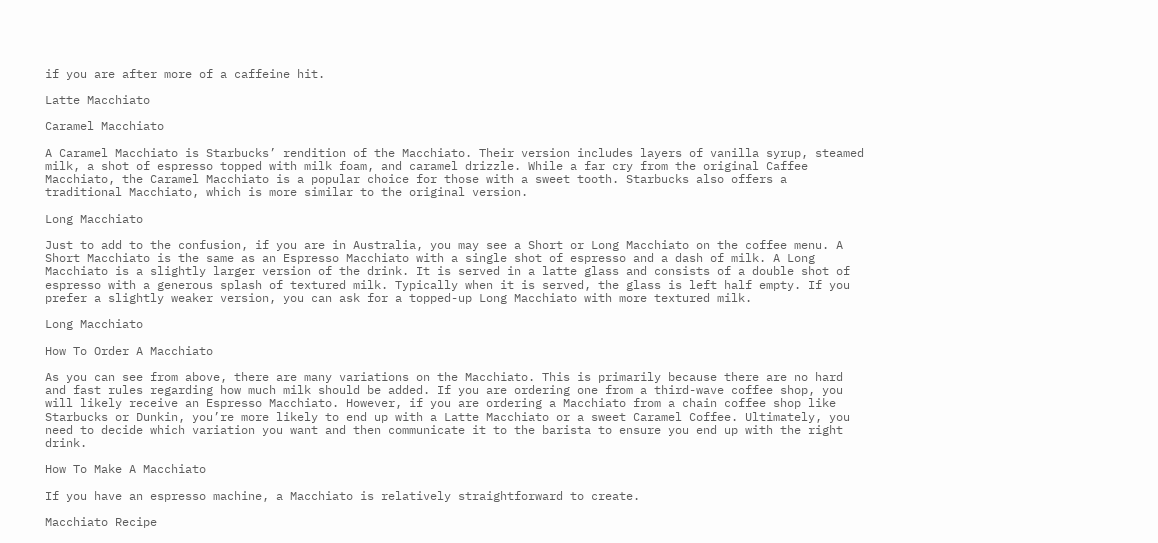if you are after more of a caffeine hit.

Latte Macchiato

Caramel Macchiato

A Caramel Macchiato is Starbucks’ rendition of the Macchiato. Their version includes layers of vanilla syrup, steamed milk, a shot of espresso topped with milk foam, and caramel drizzle. While a far cry from the original Caffee Macchiato, the Caramel Macchiato is a popular choice for those with a sweet tooth. Starbucks also offers a traditional Macchiato, which is more similar to the original version.

Long Macchiato

Just to add to the confusion, if you are in Australia, you may see a Short or Long Macchiato on the coffee menu. A Short Macchiato is the same as an Espresso Macchiato with a single shot of espresso and a dash of milk. A Long Macchiato is a slightly larger version of the drink. It is served in a latte glass and consists of a double shot of espresso with a generous splash of textured milk. Typically when it is served, the glass is left half empty. If you prefer a slightly weaker version, you can ask for a topped-up Long Macchiato with more textured milk.

Long Macchiato

How To Order A Macchiato

As you can see from above, there are many variations on the Macchiato. This is primarily because there are no hard and fast rules regarding how much milk should be added. If you are ordering one from a third-wave coffee shop, you will likely receive an Espresso Macchiato. However, if you are ordering a Macchiato from a chain coffee shop like Starbucks or Dunkin, you’re more likely to end up with a Latte Macchiato or a sweet Caramel Coffee. Ultimately, you need to decide which variation you want and then communicate it to the barista to ensure you end up with the right drink.

How To Make A Macchiato

If you have an espresso machine, a Macchiato is relatively straightforward to create.

Macchiato Recipe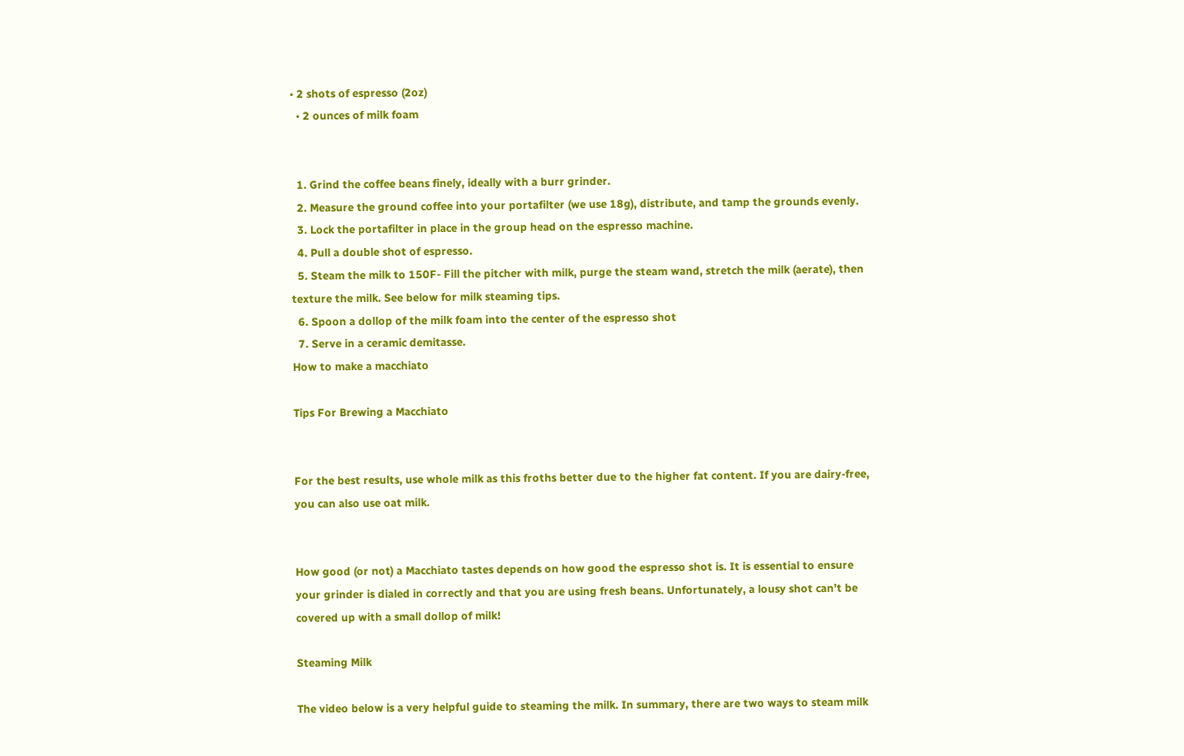• 2 shots of espresso (2oz)
  • 2 ounces of milk foam


  1. Grind the coffee beans finely, ideally with a burr grinder.
  2. Measure the ground coffee into your portafilter (we use 18g), distribute, and tamp the grounds evenly.
  3. Lock the portafilter in place in the group head on the espresso machine.
  4. Pull a double shot of espresso.
  5. Steam the milk to 150F- Fill the pitcher with milk, purge the steam wand, stretch the milk (aerate), then texture the milk. See below for milk steaming tips.
  6. Spoon a dollop of the milk foam into the center of the espresso shot
  7. Serve in a ceramic demitasse.
How to make a macchiato

Tips For Brewing a Macchiato


For the best results, use whole milk as this froths better due to the higher fat content. If you are dairy-free, you can also use oat milk.


How good (or not) a Macchiato tastes depends on how good the espresso shot is. It is essential to ensure your grinder is dialed in correctly and that you are using fresh beans. Unfortunately, a lousy shot can’t be covered up with a small dollop of milk!

Steaming Milk

The video below is a very helpful guide to steaming the milk. In summary, there are two ways to steam milk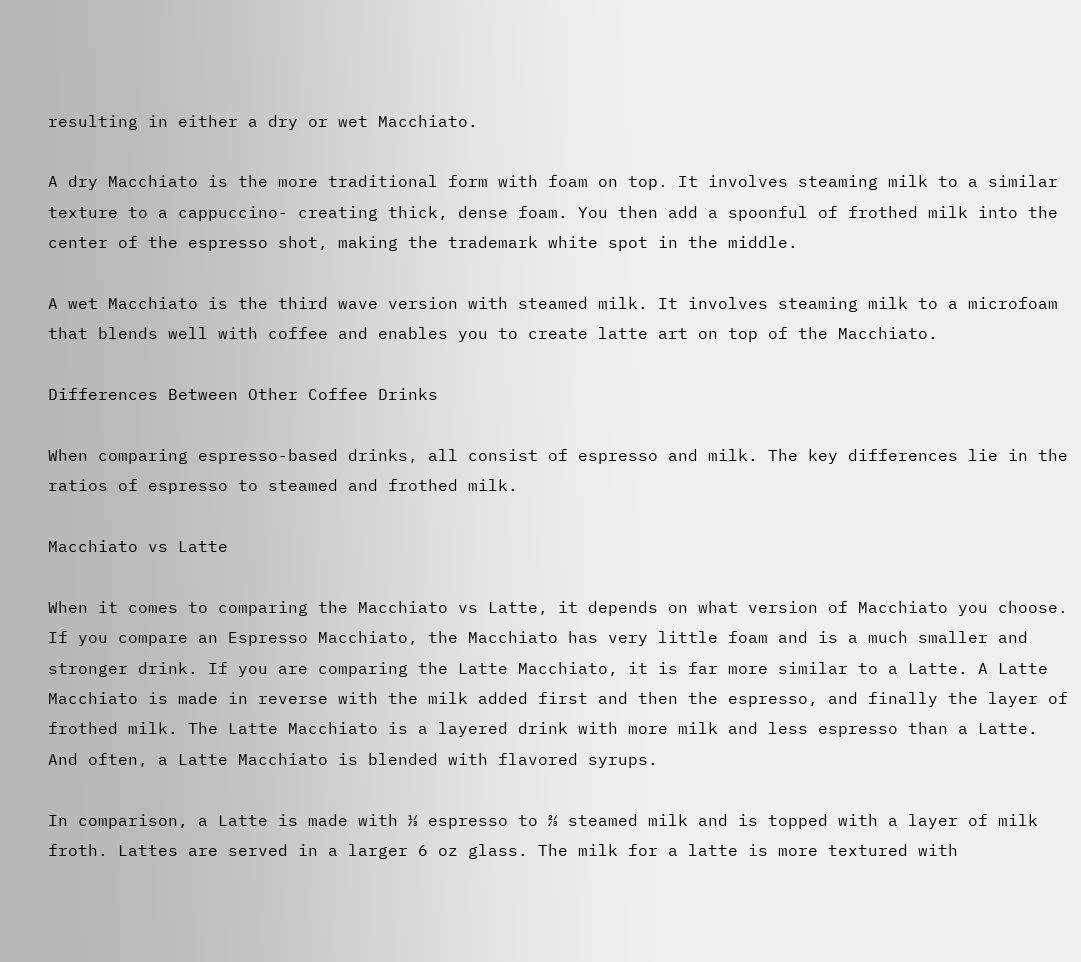resulting in either a dry or wet Macchiato.

A dry Macchiato is the more traditional form with foam on top. It involves steaming milk to a similar texture to a cappuccino- creating thick, dense foam. You then add a spoonful of frothed milk into the center of the espresso shot, making the trademark white spot in the middle.

A wet Macchiato is the third wave version with steamed milk. It involves steaming milk to a microfoam that blends well with coffee and enables you to create latte art on top of the Macchiato.

Differences Between Other Coffee Drinks

When comparing espresso-based drinks, all consist of espresso and milk. The key differences lie in the ratios of espresso to steamed and frothed milk.

Macchiato vs Latte

When it comes to comparing the Macchiato vs Latte, it depends on what version of Macchiato you choose. If you compare an Espresso Macchiato, the Macchiato has very little foam and is a much smaller and stronger drink. If you are comparing the Latte Macchiato, it is far more similar to a Latte. A Latte Macchiato is made in reverse with the milk added first and then the espresso, and finally the layer of frothed milk. The Latte Macchiato is a layered drink with more milk and less espresso than a Latte. And often, a Latte Macchiato is blended with flavored syrups.

In comparison, a Latte is made with ⅓ espresso to ⅔ steamed milk and is topped with a layer of milk froth. Lattes are served in a larger 6 oz glass. The milk for a latte is more textured with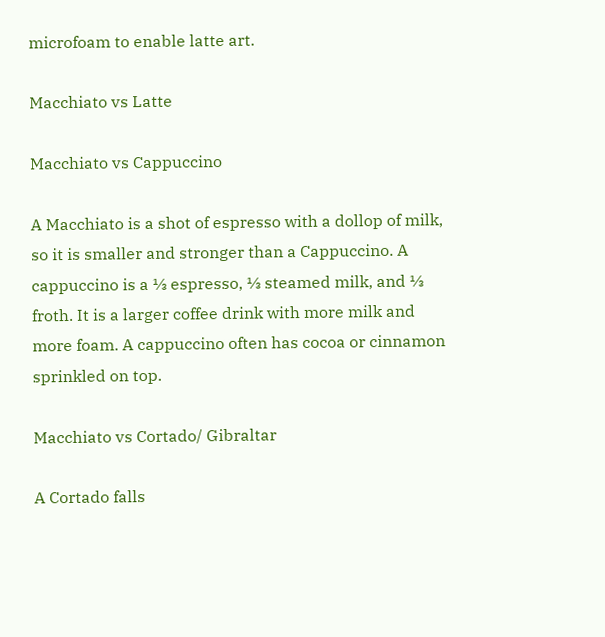microfoam to enable latte art.

Macchiato vs Latte

Macchiato vs Cappuccino

A Macchiato is a shot of espresso with a dollop of milk, so it is smaller and stronger than a Cappuccino. A cappuccino is a ⅓ espresso, ⅓ steamed milk, and ⅓ froth. It is a larger coffee drink with more milk and more foam. A cappuccino often has cocoa or cinnamon sprinkled on top.

Macchiato vs Cortado/ Gibraltar

A Cortado falls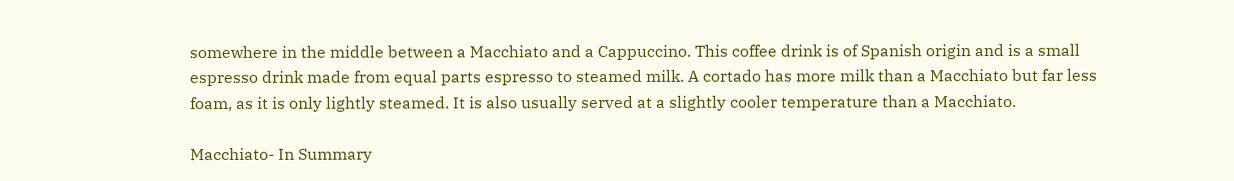somewhere in the middle between a Macchiato and a Cappuccino. This coffee drink is of Spanish origin and is a small espresso drink made from equal parts espresso to steamed milk. A cortado has more milk than a Macchiato but far less foam, as it is only lightly steamed. It is also usually served at a slightly cooler temperature than a Macchiato.

Macchiato- In Summary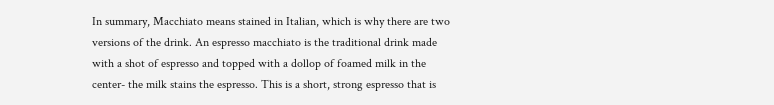In summary, Macchiato means stained in Italian, which is why there are two versions of the drink. An espresso macchiato is the traditional drink made with a shot of espresso and topped with a dollop of foamed milk in the center- the milk stains the espresso. This is a short, strong espresso that is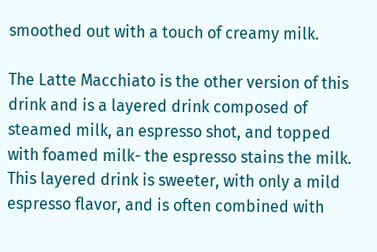smoothed out with a touch of creamy milk.

The Latte Macchiato is the other version of this drink and is a layered drink composed of steamed milk, an espresso shot, and topped with foamed milk- the espresso stains the milk. This layered drink is sweeter, with only a mild espresso flavor, and is often combined with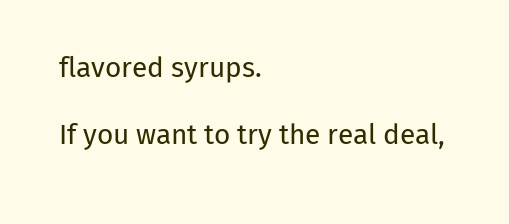flavored syrups.

If you want to try the real deal,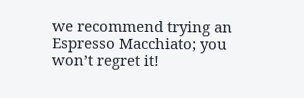we recommend trying an Espresso Macchiato; you won’t regret it!